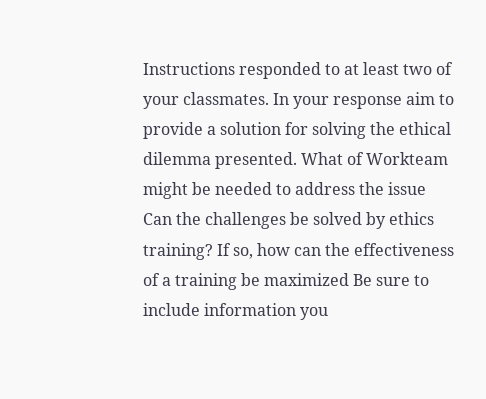Instructions responded to at least two of your classmates. In your response aim to provide a solution for solving the ethical dilemma presented. What of Workteam might be needed to address the issue Can the challenges be solved by ethics training? If so, how can the effectiveness of a training be maximized Be sure to include information you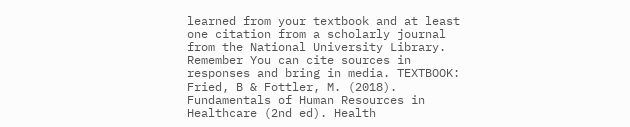learned from your textbook and at least one citation from a scholarly journal from the National University Library. Remember You can cite sources in responses and bring in media. TEXTBOOK: Fried, B & Fottler, M. (2018). Fundamentals of Human Resources in Healthcare (2nd ed). Health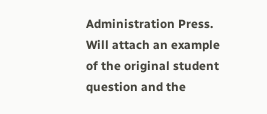Administration Press. Will attach an example of the original student question and the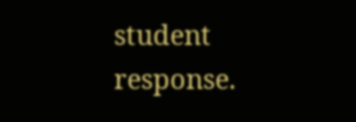student response.